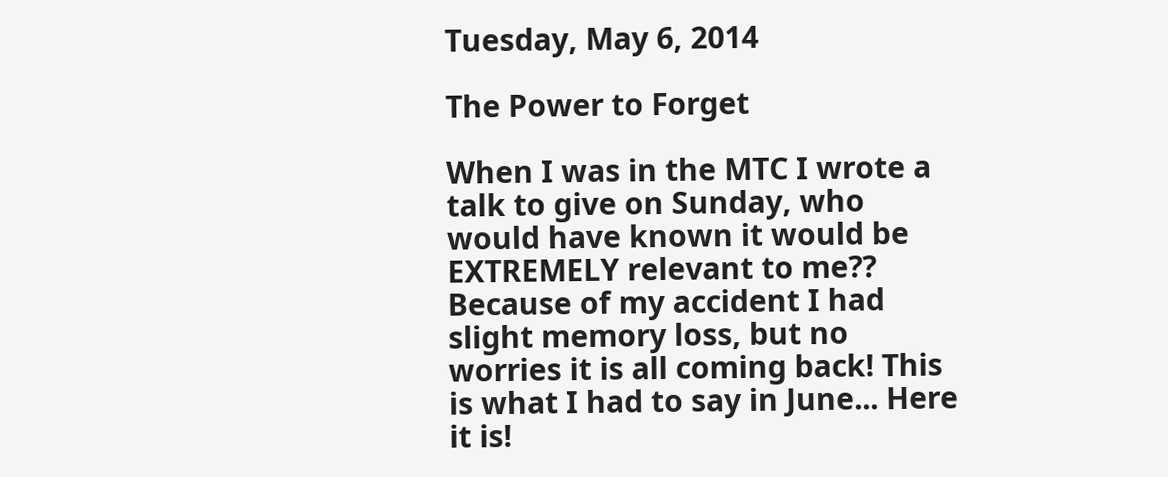Tuesday, May 6, 2014

The Power to Forget

When I was in the MTC I wrote a talk to give on Sunday, who would have known it would be EXTREMELY relevant to me?? Because of my accident I had slight memory loss, but no worries it is all coming back! This is what I had to say in June... Here it is!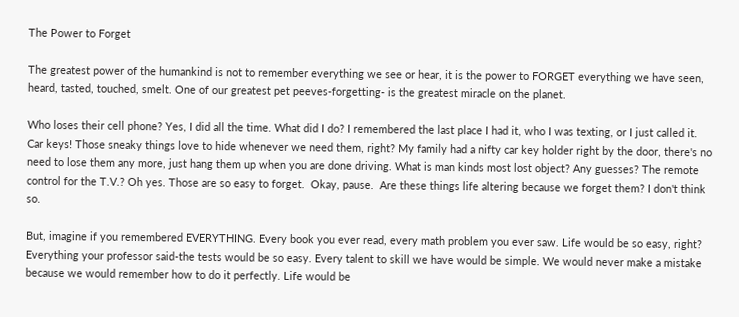The Power to Forget

The greatest power of the humankind is not to remember everything we see or hear, it is the power to FORGET everything we have seen, heard, tasted, touched, smelt. One of our greatest pet peeves-forgetting- is the greatest miracle on the planet.

Who loses their cell phone? Yes, I did all the time. What did I do? I remembered the last place I had it, who I was texting, or I just called it. Car keys! Those sneaky things love to hide whenever we need them, right? My family had a nifty car key holder right by the door, there's no need to lose them any more, just hang them up when you are done driving. What is man kinds most lost object? Any guesses? The remote control for the T.V.? Oh yes. Those are so easy to forget.  Okay, pause.  Are these things life altering because we forget them? I don't think so.

But, imagine if you remembered EVERYTHING. Every book you ever read, every math problem you ever saw. Life would be so easy, right? Everything your professor said-the tests would be so easy. Every talent to skill we have would be simple. We would never make a mistake because we would remember how to do it perfectly. Life would be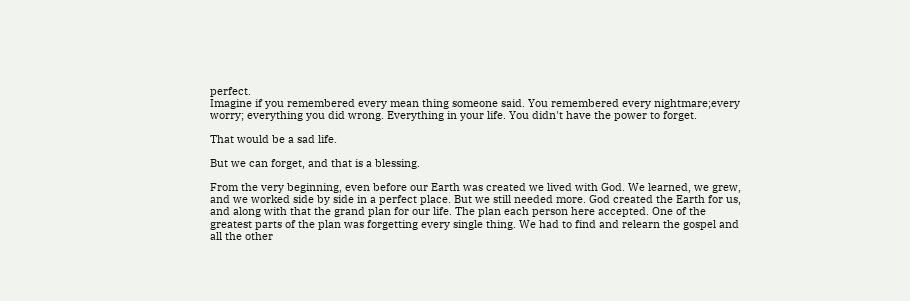perfect.
Imagine if you remembered every mean thing someone said. You remembered every nightmare;every worry; everything you did wrong. Everything in your life. You didn't have the power to forget.

That would be a sad life.

But we can forget, and that is a blessing.

From the very beginning, even before our Earth was created we lived with God. We learned, we grew, and we worked side by side in a perfect place. But we still needed more. God created the Earth for us,  and along with that the grand plan for our life. The plan each person here accepted. One of the greatest parts of the plan was forgetting every single thing. We had to find and relearn the gospel and all the other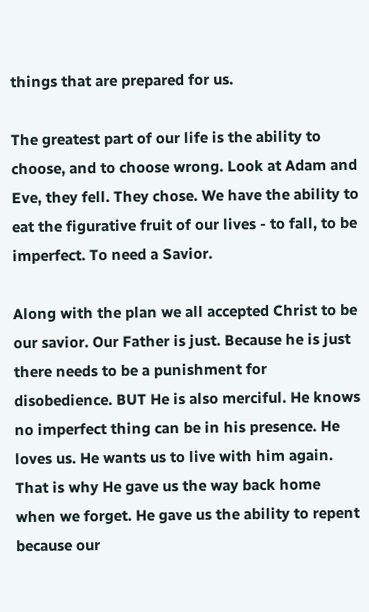things that are prepared for us.

The greatest part of our life is the ability to choose, and to choose wrong. Look at Adam and Eve, they fell. They chose. We have the ability to eat the figurative fruit of our lives - to fall, to be imperfect. To need a Savior.

Along with the plan we all accepted Christ to be our savior. Our Father is just. Because he is just there needs to be a punishment for disobedience. BUT He is also merciful. He knows no imperfect thing can be in his presence. He loves us. He wants us to live with him again. That is why He gave us the way back home when we forget. He gave us the ability to repent because our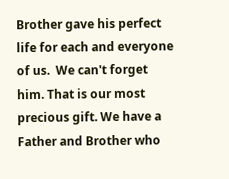Brother gave his perfect life for each and everyone of us.  We can't forget him. That is our most precious gift. We have a Father and Brother who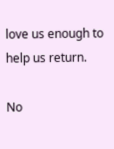love us enough to help us return.

No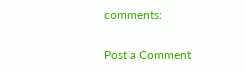comments:

Post a Comment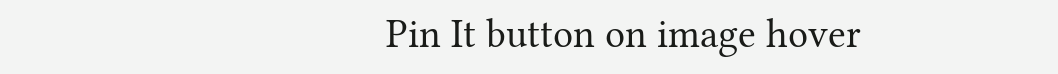Pin It button on image hover